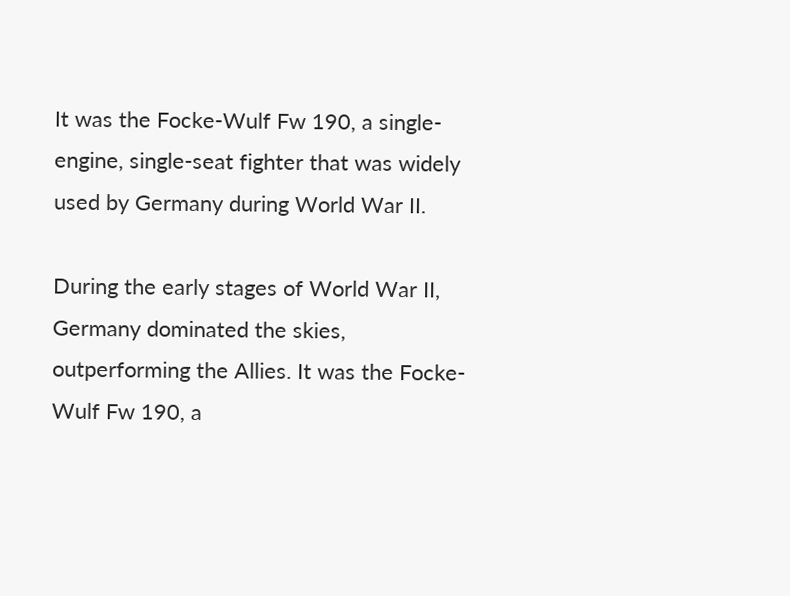It was the Focke-Wulf Fw 190, a single-engine, single-seat fighter that was widely used by Germany during World War II.

During the early stages of World War II, Germany dominated the skies, outperforming the Allies. It was the Focke-Wulf Fw 190, a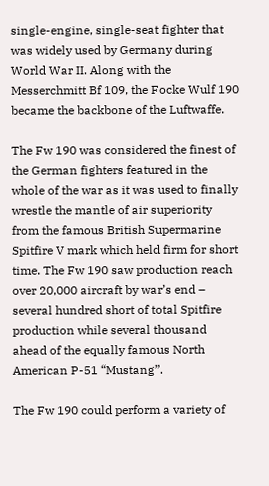single-engine, single-seat fighter that was widely used by Germany during World War II. Along with the Messerchmitt Bf 109, the Focke Wulf 190 became the backbone of the Luftwaffe.

The Fw 190 was considered the finest of the German fighters featured in the whole of the war as it was used to finally wrestle the mantle of air superiority from the famous British Supermarine Spitfire V mark which held firm for short time. The Fw 190 saw production reach over 20,000 aircraft by war’s end – several hundred short of total Spitfire production while several thousand ahead of the equally famous North American P-51 “Mustang”.

The Fw 190 could perform a variety of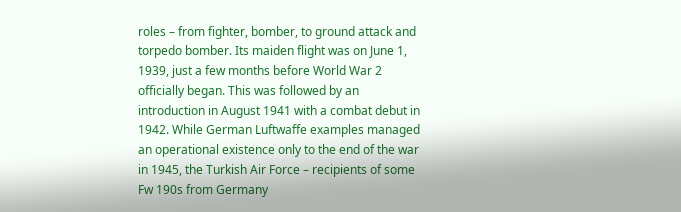roles – from fighter, bomber, to ground attack and torpedo bomber. Its maiden flight was on June 1, 1939, just a few months before World War 2 officially began. This was followed by an introduction in August 1941 with a combat debut in 1942. While German Luftwaffe examples managed an operational existence only to the end of the war in 1945, the Turkish Air Force – recipients of some Fw 190s from Germany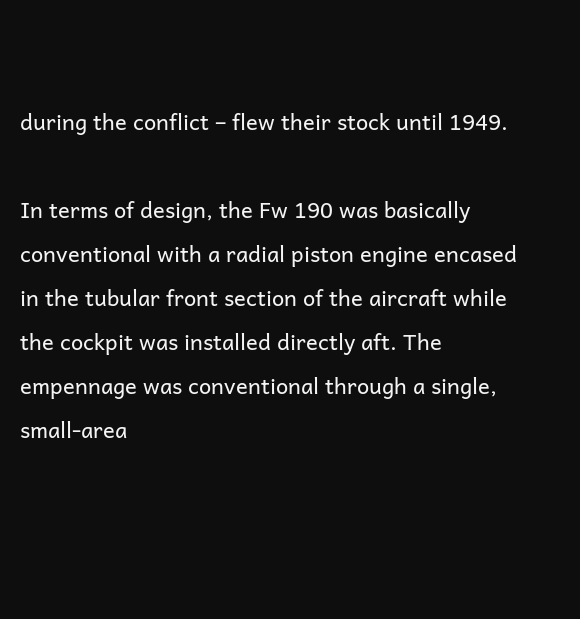during the conflict – flew their stock until 1949.

In terms of design, the Fw 190 was basically conventional with a radial piston engine encased in the tubular front section of the aircraft while the cockpit was installed directly aft. The empennage was conventional through a single, small-area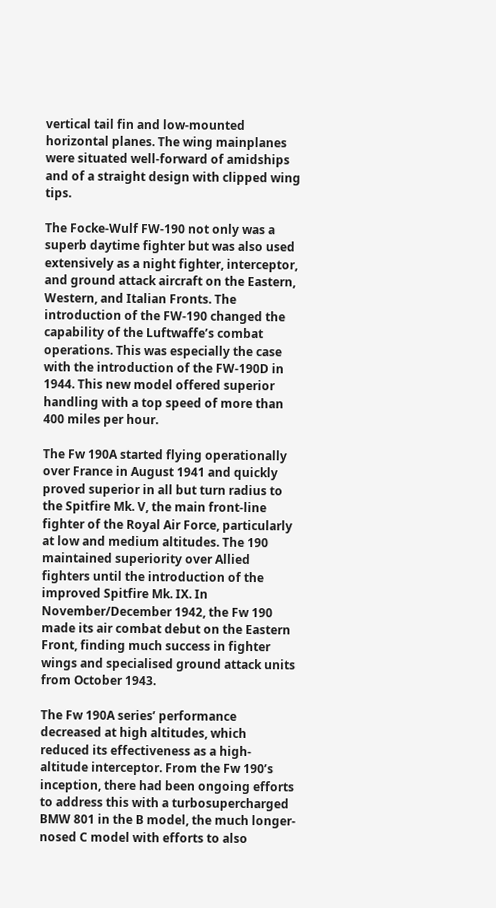vertical tail fin and low-mounted horizontal planes. The wing mainplanes were situated well-forward of amidships and of a straight design with clipped wing tips.

The Focke-Wulf FW-190 not only was a superb daytime fighter but was also used extensively as a night fighter, interceptor, and ground attack aircraft on the Eastern, Western, and Italian Fronts. The introduction of the FW-190 changed the capability of the Luftwaffe’s combat operations. This was especially the case with the introduction of the FW-190D in 1944. This new model offered superior handling with a top speed of more than 400 miles per hour.

The Fw 190A started flying operationally over France in August 1941 and quickly proved superior in all but turn radius to the Spitfire Mk. V, the main front-line fighter of the Royal Air Force, particularly at low and medium altitudes. The 190 maintained superiority over Allied fighters until the introduction of the improved Spitfire Mk. IX. In November/December 1942, the Fw 190 made its air combat debut on the Eastern Front, finding much success in fighter wings and specialised ground attack units from October 1943.

The Fw 190A series’ performance decreased at high altitudes, which reduced its effectiveness as a high-altitude interceptor. From the Fw 190’s inception, there had been ongoing efforts to address this with a turbosupercharged BMW 801 in the B model, the much longer-nosed C model with efforts to also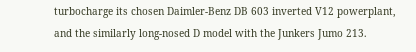turbocharge its chosen Daimler-Benz DB 603 inverted V12 powerplant, and the similarly long-nosed D model with the Junkers Jumo 213.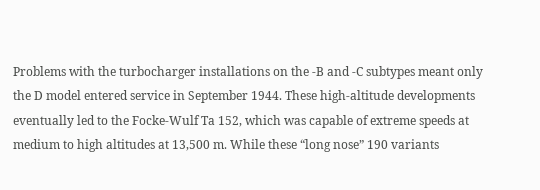Problems with the turbocharger installations on the -B and -C subtypes meant only the D model entered service in September 1944. These high-altitude developments eventually led to the Focke-Wulf Ta 152, which was capable of extreme speeds at medium to high altitudes at 13,500 m. While these “long nose” 190 variants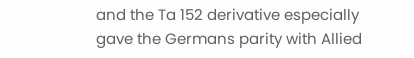and the Ta 152 derivative especially gave the Germans parity with Allied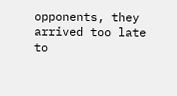opponents, they arrived too late to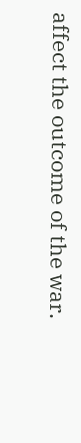affect the outcome of the war.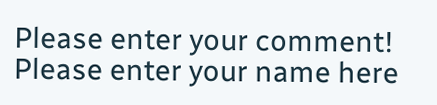Please enter your comment!
Please enter your name here